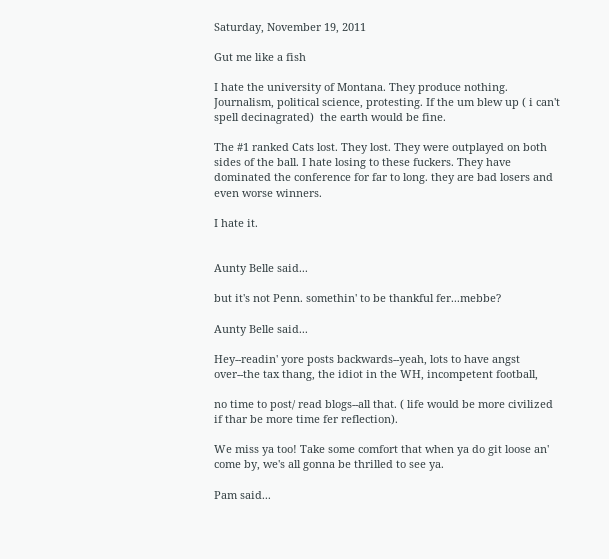Saturday, November 19, 2011

Gut me like a fish

I hate the university of Montana. They produce nothing. Journalism, political science, protesting. If the um blew up ( i can't spell decinagrated)  the earth would be fine.

The #1 ranked Cats lost. They lost. They were outplayed on both sides of the ball. I hate losing to these fuckers. They have dominated the conference for far to long. they are bad losers and even worse winners.

I hate it.


Aunty Belle said...

but it's not Penn. somethin' to be thankful fer...mebbe?

Aunty Belle said...

Hey--readin' yore posts backwards--yeah, lots to have angst over--the tax thang, the idiot in the WH, incompetent football,

no time to post/ read blogs--all that. ( life would be more civilized if thar be more time fer reflection).

We miss ya too! Take some comfort that when ya do git loose an' come by, we's all gonna be thrilled to see ya.

Pam said...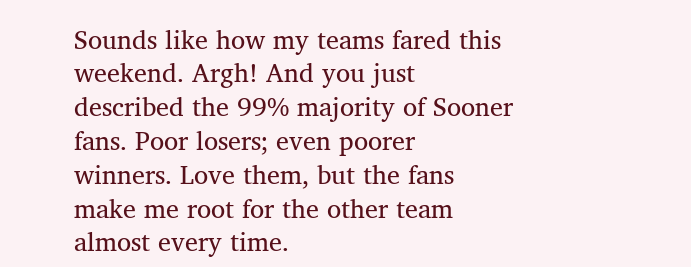Sounds like how my teams fared this weekend. Argh! And you just described the 99% majority of Sooner fans. Poor losers; even poorer winners. Love them, but the fans make me root for the other team almost every time.